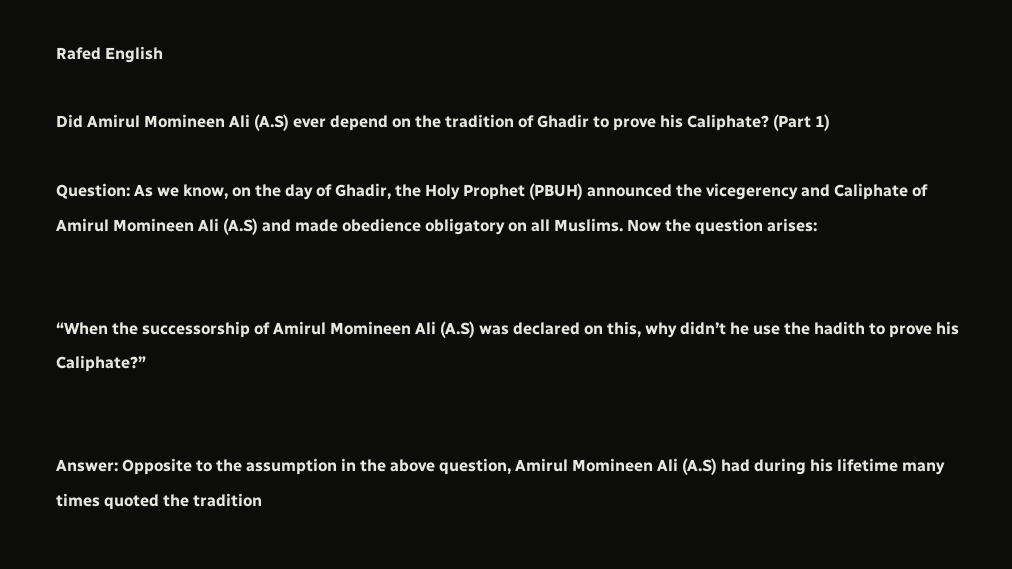Rafed English

Did Amirul Momineen Ali (A.S) ever depend on the tradition of Ghadir to prove his Caliphate? (Part 1)

Question: As we know, on the day of Ghadir, the Holy Prophet (PBUH) announced the vicegerency and Caliphate of Amirul Momineen Ali (A.S) and made obedience obligatory on all Muslims. Now the question arises:


“When the successorship of Amirul Momineen Ali (A.S) was declared on this, why didn’t he use the hadith to prove his Caliphate?”


Answer: Opposite to the assumption in the above question, Amirul Momineen Ali (A.S) had during his lifetime many times quoted the tradition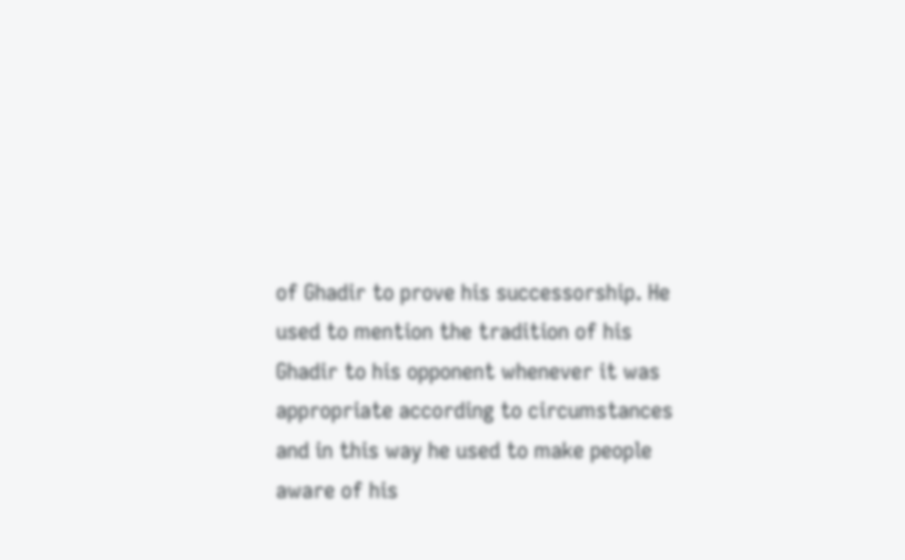of Ghadir to prove his successorship. He used to mention the tradition of his Ghadir to his opponent whenever it was appropriate according to circumstances and in this way he used to make people aware of his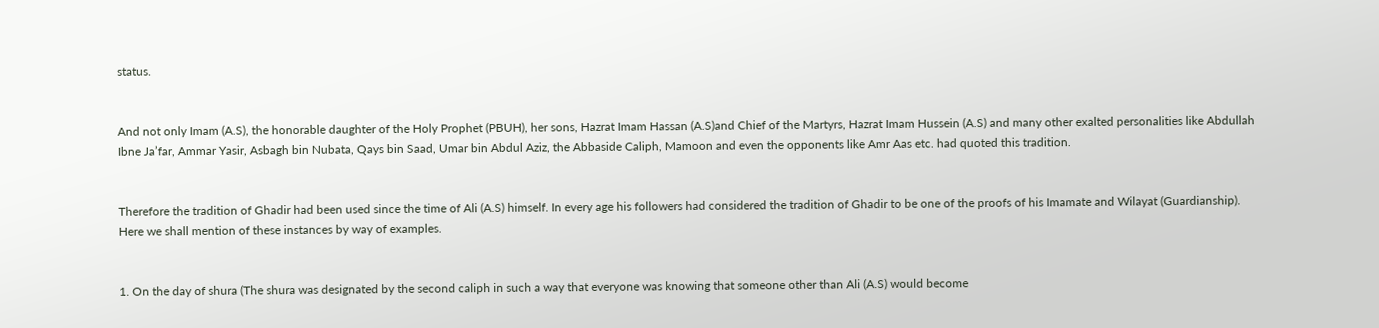status.


And not only Imam (A.S), the honorable daughter of the Holy Prophet (PBUH), her sons, Hazrat Imam Hassan (A.S)and Chief of the Martyrs, Hazrat Imam Hussein (A.S) and many other exalted personalities like Abdullah Ibne Ja’far, Ammar Yasir, Asbagh bin Nubata, Qays bin Saad, Umar bin Abdul Aziz, the Abbaside Caliph, Mamoon and even the opponents like Amr Aas etc. had quoted this tradition.


Therefore the tradition of Ghadir had been used since the time of Ali (A.S) himself. In every age his followers had considered the tradition of Ghadir to be one of the proofs of his Imamate and Wilayat (Guardianship). Here we shall mention of these instances by way of examples.


1. On the day of shura (The shura was designated by the second caliph in such a way that everyone was knowing that someone other than Ali (A.S) would become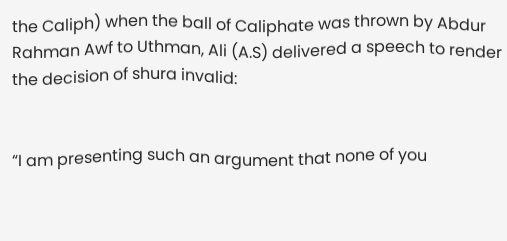the Caliph) when the ball of Caliphate was thrown by Abdur Rahman Awf to Uthman, Ali (A.S) delivered a speech to render the decision of shura invalid:


“I am presenting such an argument that none of you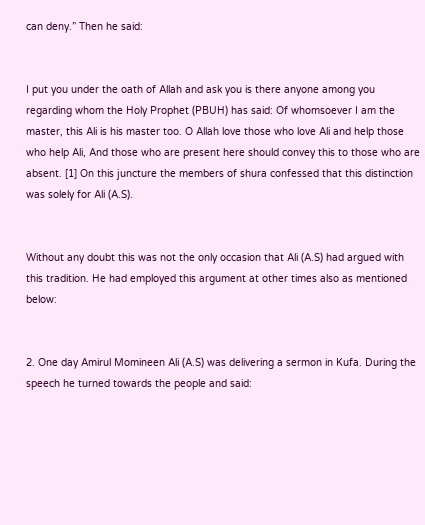can deny.” Then he said:


I put you under the oath of Allah and ask you is there anyone among you regarding whom the Holy Prophet (PBUH) has said: Of whomsoever I am the master, this Ali is his master too. O Allah love those who love Ali and help those who help Ali, And those who are present here should convey this to those who are absent. [1] On this juncture the members of shura confessed that this distinction was solely for Ali (A.S).


Without any doubt this was not the only occasion that Ali (A.S) had argued with this tradition. He had employed this argument at other times also as mentioned below:


2. One day Amirul Momineen Ali (A.S) was delivering a sermon in Kufa. During the speech he turned towards the people and said: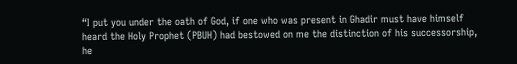“I put you under the oath of God, if one who was present in Ghadir must have himself heard the Holy Prophet (PBUH) had bestowed on me the distinction of his successorship, he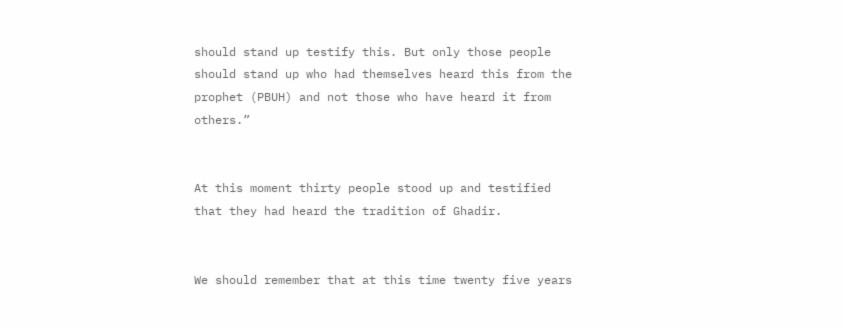should stand up testify this. But only those people should stand up who had themselves heard this from the prophet (PBUH) and not those who have heard it from others.”


At this moment thirty people stood up and testified that they had heard the tradition of Ghadir.


We should remember that at this time twenty five years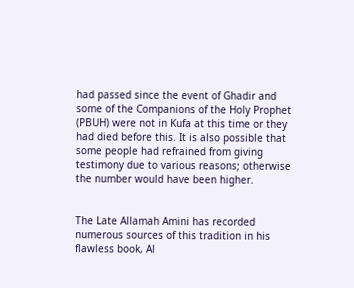had passed since the event of Ghadir and some of the Companions of the Holy Prophet (PBUH) were not in Kufa at this time or they had died before this. It is also possible that some people had refrained from giving testimony due to various reasons; otherwise the number would have been higher.


The Late Allamah Amini has recorded numerous sources of this tradition in his flawless book, Al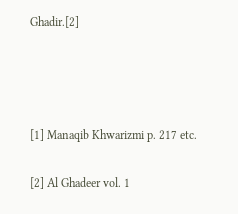Ghadir.[2]






[1] Manaqib Khwarizmi p. 217 etc.


[2] Al Ghadeer vol. 1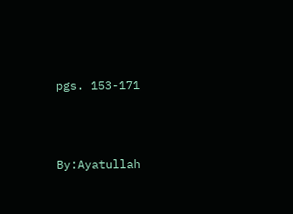pgs. 153-171





By:Ayatullah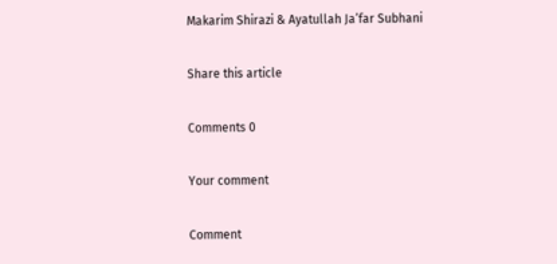Makarim Shirazi & Ayatullah Ja’far Subhani

Share this article

Comments 0

Your comment

Comment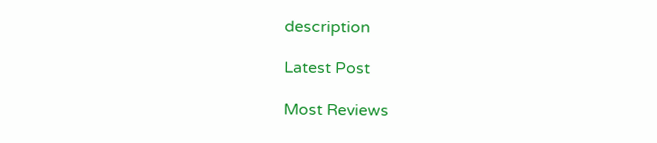description

Latest Post

Most Reviews